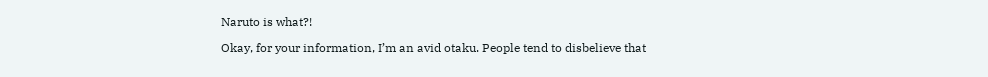Naruto is what?!

Okay, for your information, I’m an avid otaku. People tend to disbelieve that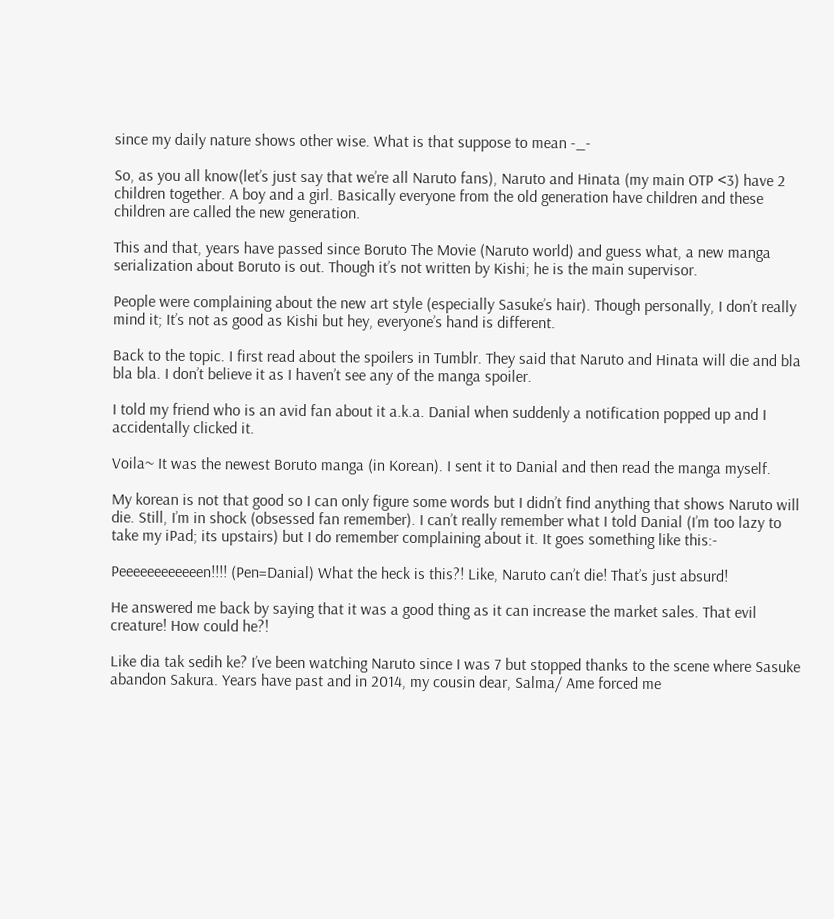since my daily nature shows other wise. What is that suppose to mean -_-

So, as you all know(let’s just say that we’re all Naruto fans), Naruto and Hinata (my main OTP <3) have 2 children together. A boy and a girl. Basically everyone from the old generation have children and these children are called the new generation.

This and that, years have passed since Boruto The Movie (Naruto world) and guess what, a new manga serialization about Boruto is out. Though it’s not written by Kishi; he is the main supervisor.

People were complaining about the new art style (especially Sasuke’s hair). Though personally, I don’t really mind it; It’s not as good as Kishi but hey, everyone’s hand is different.

Back to the topic. I first read about the spoilers in Tumblr. They said that Naruto and Hinata will die and bla bla bla. I don’t believe it as I haven’t see any of the manga spoiler.

I told my friend who is an avid fan about it a.k.a. Danial when suddenly a notification popped up and I accidentally clicked it.

Voila~ It was the newest Boruto manga (in Korean). I sent it to Danial and then read the manga myself.

My korean is not that good so I can only figure some words but I didn’t find anything that shows Naruto will die. Still, I’m in shock (obsessed fan remember). I can’t really remember what I told Danial (I’m too lazy to take my iPad; its upstairs) but I do remember complaining about it. It goes something like this:-

Peeeeeeeeeeeen!!!! (Pen=Danial) What the heck is this?! Like, Naruto can’t die! That’s just absurd!

He answered me back by saying that it was a good thing as it can increase the market sales. That evil creature! How could he?!

Like dia tak sedih ke? I’ve been watching Naruto since I was 7 but stopped thanks to the scene where Sasuke abandon Sakura. Years have past and in 2014, my cousin dear, Salma/ Ame forced me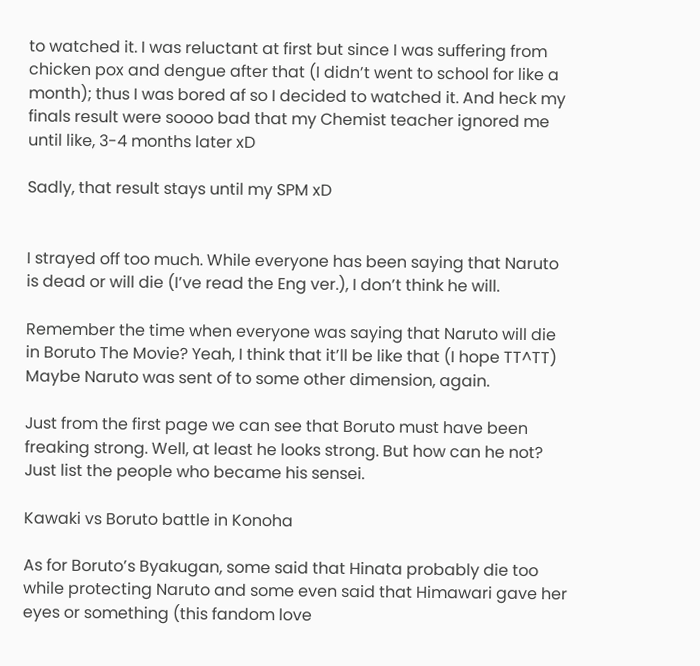to watched it. I was reluctant at first but since I was suffering from chicken pox and dengue after that (I didn’t went to school for like a month); thus I was bored af so I decided to watched it. And heck my finals result were soooo bad that my Chemist teacher ignored me until like, 3-4 months later xD

Sadly, that result stays until my SPM xD


I strayed off too much. While everyone has been saying that Naruto is dead or will die (I’ve read the Eng ver.), I don’t think he will.

Remember the time when everyone was saying that Naruto will die in Boruto The Movie? Yeah, I think that it’ll be like that (I hope TT^TT) Maybe Naruto was sent of to some other dimension, again.

Just from the first page we can see that Boruto must have been freaking strong. Well, at least he looks strong. But how can he not? Just list the people who became his sensei.

Kawaki vs Boruto battle in Konoha

As for Boruto’s Byakugan, some said that Hinata probably die too while protecting Naruto and some even said that Himawari gave her eyes or something (this fandom love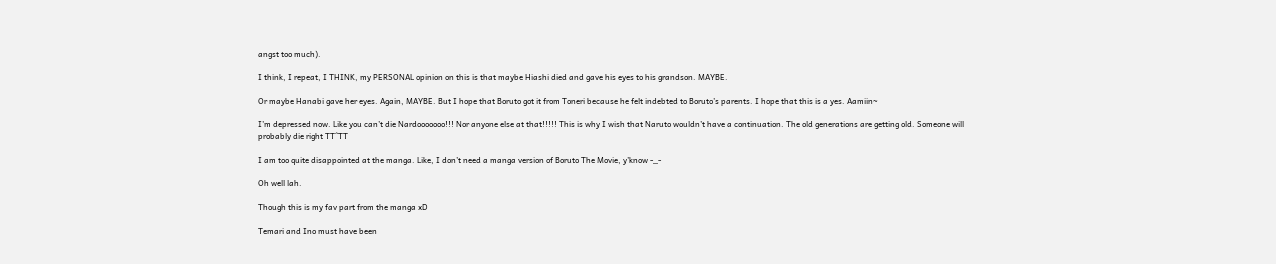angst too much).

I think, I repeat, I THINK, my PERSONAL opinion on this is that maybe Hiashi died and gave his eyes to his grandson. MAYBE.

Or maybe Hanabi gave her eyes. Again, MAYBE. But I hope that Boruto got it from Toneri because he felt indebted to Boruto’s parents. I hope that this is a yes. Aamiin~

I’m depressed now. Like you can’t die Nardooooooo!!! Nor anyone else at that!!!!! This is why I wish that Naruto wouldn’t have a continuation. The old generations are getting old. Someone will probably die right TT^TT

I am too quite disappointed at the manga. Like, I don’t need a manga version of Boruto The Movie, y’know -_-

Oh well lah.

Though this is my fav part from the manga xD

Temari and Ino must have been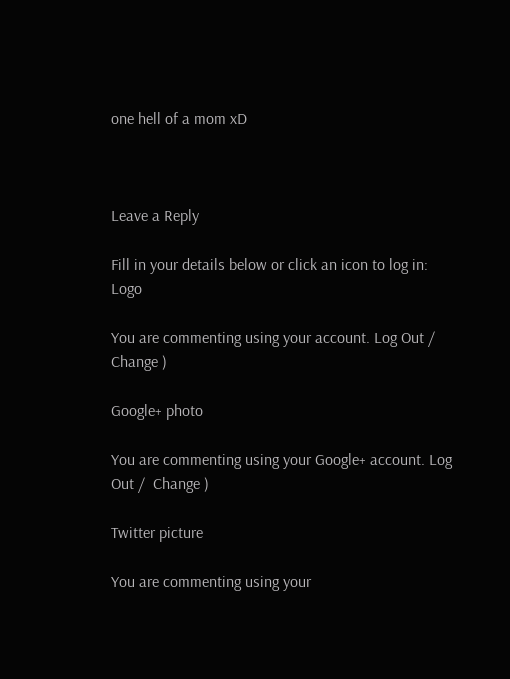one hell of a mom xD



Leave a Reply

Fill in your details below or click an icon to log in: Logo

You are commenting using your account. Log Out /  Change )

Google+ photo

You are commenting using your Google+ account. Log Out /  Change )

Twitter picture

You are commenting using your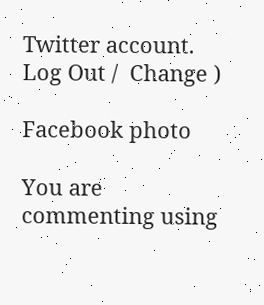Twitter account. Log Out /  Change )

Facebook photo

You are commenting using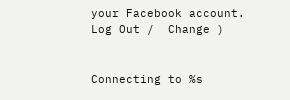your Facebook account. Log Out /  Change )


Connecting to %s